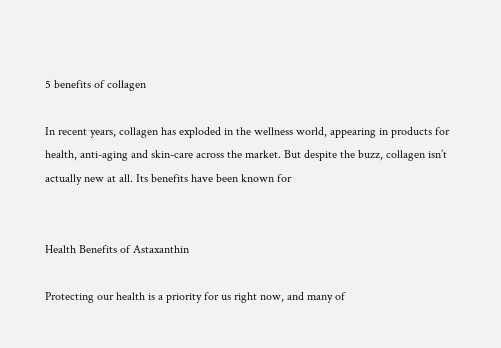5 benefits of collagen

In recent years, collagen has exploded in the wellness world, appearing in products for health, anti-aging and skin-care across the market. But despite the buzz, collagen isn’t actually new at all. Its benefits have been known for


Health Benefits of Astaxanthin

Protecting our health is a priority for us right now, and many of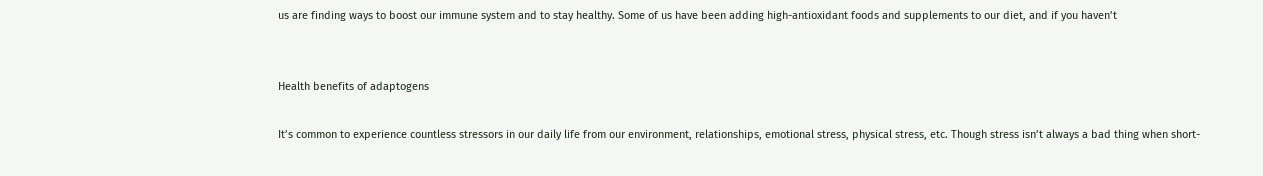us are finding ways to boost our immune system and to stay healthy. Some of us have been adding high-antioxidant foods and supplements to our diet, and if you haven’t


Health benefits of adaptogens

It’s common to experience countless stressors in our daily life from our environment, relationships, emotional stress, physical stress, etc. Though stress isn’t always a bad thing when short-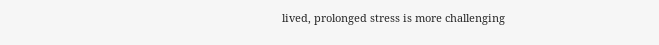lived, prolonged stress is more challenging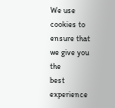We use cookies to ensure that we give you the
best experience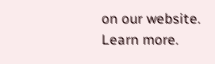on our website. Learn more.